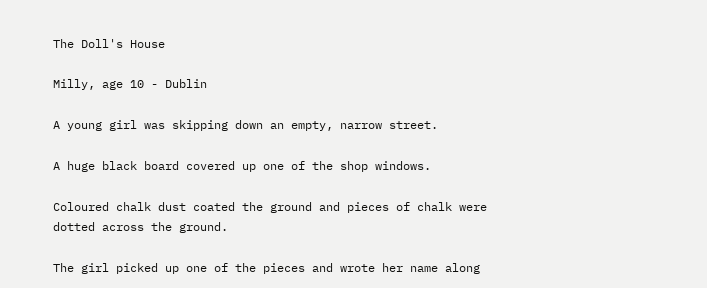The Doll's House

Milly, age 10 - Dublin

A young girl was skipping down an empty, narrow street.

A huge black board covered up one of the shop windows.

Coloured chalk dust coated the ground and pieces of chalk were dotted across the ground.

The girl picked up one of the pieces and wrote her name along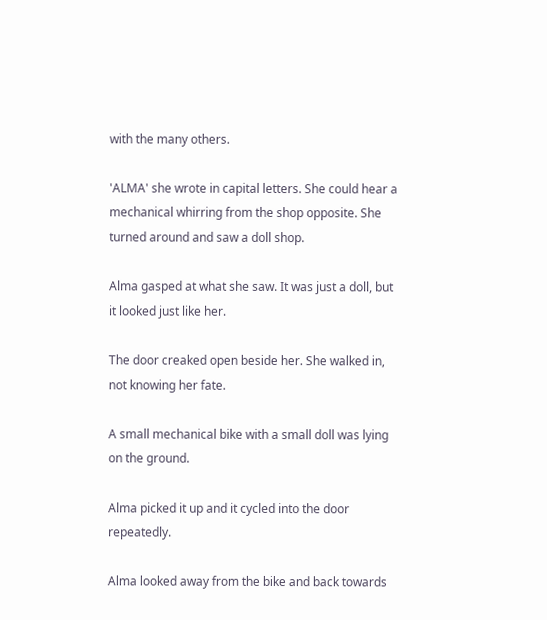with the many others.

'ALMA' she wrote in capital letters. She could hear a mechanical whirring from the shop opposite. She turned around and saw a doll shop.

Alma gasped at what she saw. It was just a doll, but it looked just like her.

The door creaked open beside her. She walked in, not knowing her fate.

A small mechanical bike with a small doll was lying on the ground.

Alma picked it up and it cycled into the door repeatedly.

Alma looked away from the bike and back towards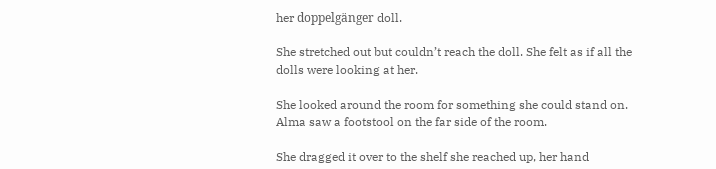her doppelgänger doll.

She stretched out but couldn’t reach the doll. She felt as if all the dolls were looking at her.

She looked around the room for something she could stand on. Alma saw a footstool on the far side of the room.

She dragged it over to the shelf she reached up, her hand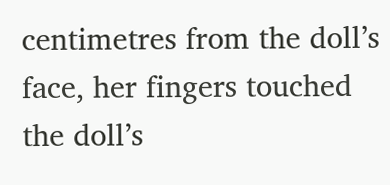centimetres from the doll’s face, her fingers touched the doll’s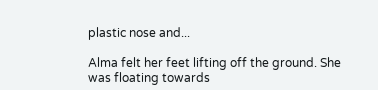plastic nose and...

Alma felt her feet lifting off the ground. She was floating towards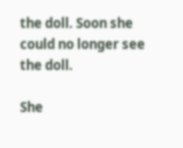the doll. Soon she could no longer see the doll.

She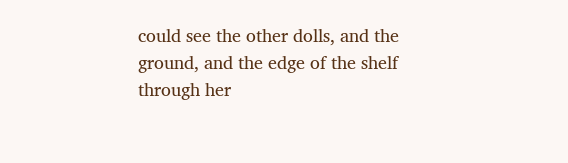could see the other dolls, and the ground, and the edge of the shelf through her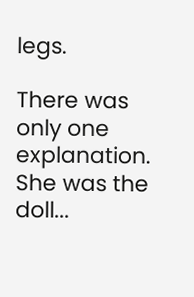legs.

There was only one explanation. She was the doll...